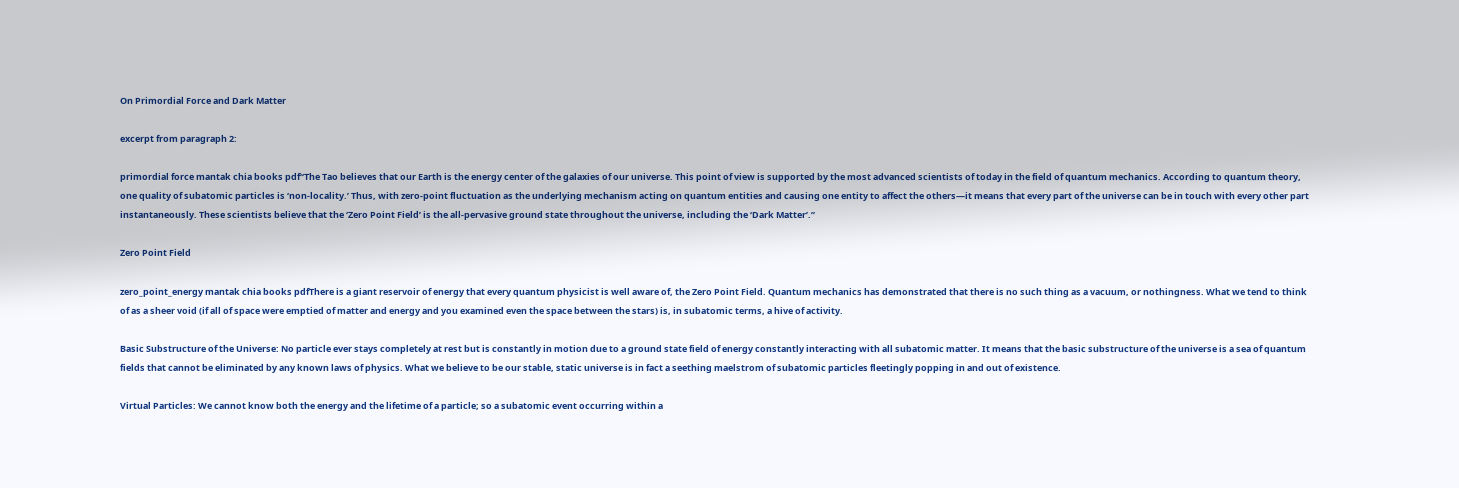On Primordial Force and Dark Matter

excerpt from paragraph 2:

primordial force mantak chia books pdf“The Tao believes that our Earth is the energy center of the galaxies of our universe. This point of view is supported by the most advanced scientists of today in the field of quantum mechanics. According to quantum theory, one quality of subatomic particles is ‘non-locality.’ Thus, with zero-point fluctuation as the underlying mechanism acting on quantum entities and causing one entity to affect the others—it means that every part of the universe can be in touch with every other part instantaneously. These scientists believe that the ‘Zero Point Field’ is the all-pervasive ground state throughout the universe, including the ‘Dark Matter’.”

Zero Point Field

zero_point_energy mantak chia books pdfThere is a giant reservoir of energy that every quantum physicist is well aware of, the Zero Point Field. Quantum mechanics has demonstrated that there is no such thing as a vacuum, or nothingness. What we tend to think of as a sheer void (if all of space were emptied of matter and energy and you examined even the space between the stars) is, in subatomic terms, a hive of activity.

Basic Substructure of the Universe: No particle ever stays completely at rest but is constantly in motion due to a ground state field of energy constantly interacting with all subatomic matter. It means that the basic substructure of the universe is a sea of quantum fields that cannot be eliminated by any known laws of physics. What we believe to be our stable, static universe is in fact a seething maelstrom of subatomic particles fleetingly popping in and out of existence.

Virtual Particles: We cannot know both the energy and the lifetime of a particle; so a subatomic event occurring within a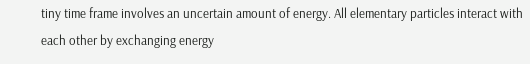tiny time frame involves an uncertain amount of energy. All elementary particles interact with each other by exchanging energy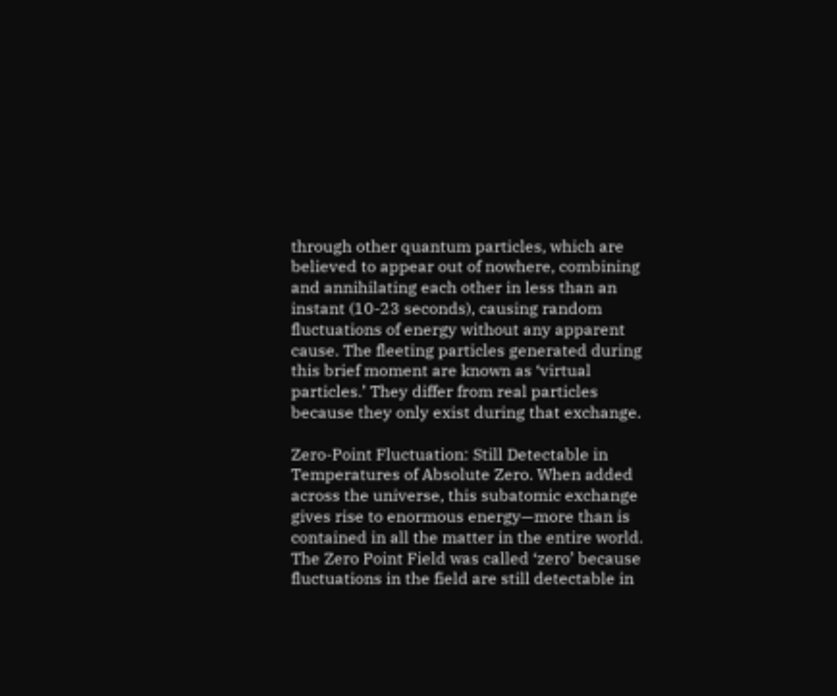through other quantum particles, which are believed to appear out of nowhere, combining and annihilating each other in less than an instant (10-23 seconds), causing random fluctuations of energy without any apparent cause. The fleeting particles generated during this brief moment are known as ‘virtual particles.’ They differ from real particles because they only exist during that exchange.

Zero-Point Fluctuation: Still Detectable in Temperatures of Absolute Zero. When added across the universe, this subatomic exchange gives rise to enormous energy—more than is contained in all the matter in the entire world. The Zero Point Field was called ‘zero’ because fluctuations in the field are still detectable in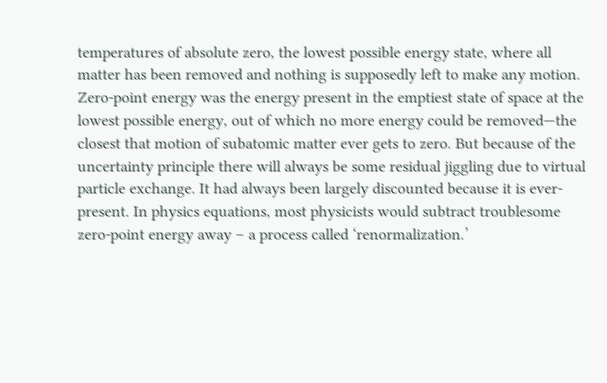temperatures of absolute zero, the lowest possible energy state, where all matter has been removed and nothing is supposedly left to make any motion. Zero-point energy was the energy present in the emptiest state of space at the lowest possible energy, out of which no more energy could be removed—the closest that motion of subatomic matter ever gets to zero. But because of the uncertainty principle there will always be some residual jiggling due to virtual particle exchange. It had always been largely discounted because it is ever-present. In physics equations, most physicists would subtract troublesome zero-point energy away – a process called ‘renormalization.’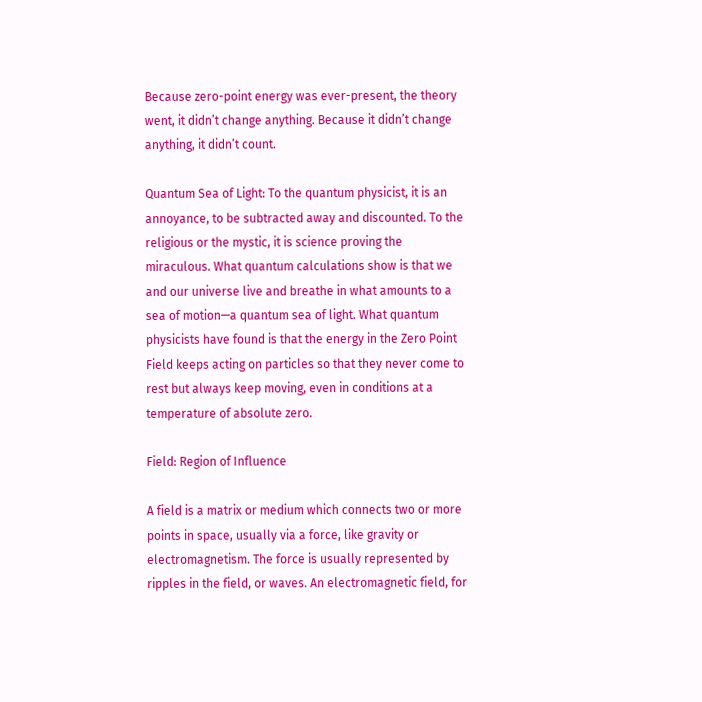Because zero-point energy was ever-present, the theory went, it didn’t change anything. Because it didn’t change anything, it didn’t count.

Quantum Sea of Light: To the quantum physicist, it is an annoyance, to be subtracted away and discounted. To the religious or the mystic, it is science proving the miraculous. What quantum calculations show is that we and our universe live and breathe in what amounts to a sea of motion—a quantum sea of light. What quantum physicists have found is that the energy in the Zero Point Field keeps acting on particles so that they never come to rest but always keep moving, even in conditions at a temperature of absolute zero.

Field: Region of Influence

A field is a matrix or medium which connects two or more points in space, usually via a force, like gravity or electromagnetism. The force is usually represented by ripples in the field, or waves. An electromagnetic field, for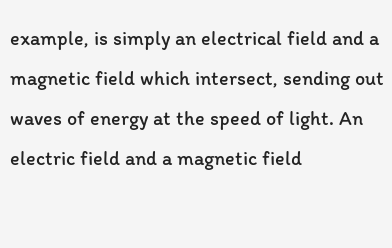example, is simply an electrical field and a magnetic field which intersect, sending out waves of energy at the speed of light. An electric field and a magnetic field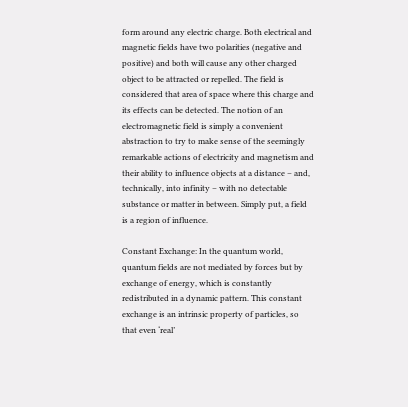form around any electric charge. Both electrical and magnetic fields have two polarities (negative and positive) and both will cause any other charged object to be attracted or repelled. The field is considered that area of space where this charge and its effects can be detected. The notion of an electromagnetic field is simply a convenient abstraction to try to make sense of the seemingly remarkable actions of electricity and magnetism and their ability to influence objects at a distance – and, technically, into infinity – with no detectable substance or matter in between. Simply put, a field is a region of influence.

Constant Exchange: In the quantum world, quantum fields are not mediated by forces but by exchange of energy, which is constantly redistributed in a dynamic pattern. This constant exchange is an intrinsic property of particles, so that even ‘real’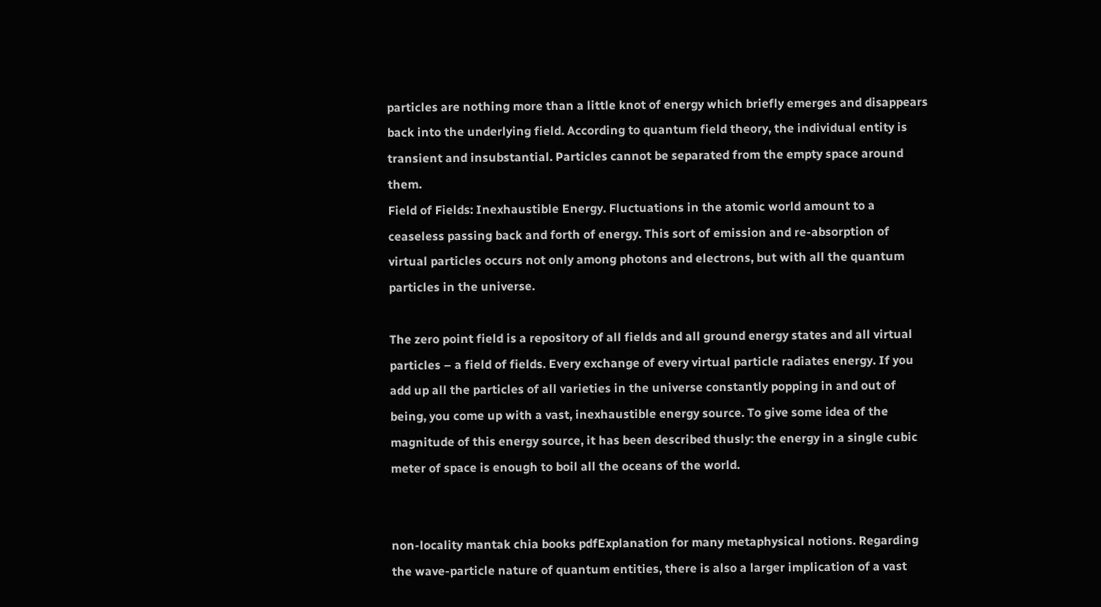particles are nothing more than a little knot of energy which briefly emerges and disappears back into the underlying field. According to quantum field theory, the individual entity is transient and insubstantial. Particles cannot be separated from the empty space around them.
Field of Fields: Inexhaustible Energy. Fluctuations in the atomic world amount to a ceaseless passing back and forth of energy. This sort of emission and re-absorption of virtual particles occurs not only among photons and electrons, but with all the quantum particles in the universe.

The zero point field is a repository of all fields and all ground energy states and all virtual particles – a field of fields. Every exchange of every virtual particle radiates energy. If you add up all the particles of all varieties in the universe constantly popping in and out of being, you come up with a vast, inexhaustible energy source. To give some idea of the magnitude of this energy source, it has been described thusly: the energy in a single cubic meter of space is enough to boil all the oceans of the world.


non-locality mantak chia books pdfExplanation for many metaphysical notions. Regarding the wave-particle nature of quantum entities, there is also a larger implication of a vast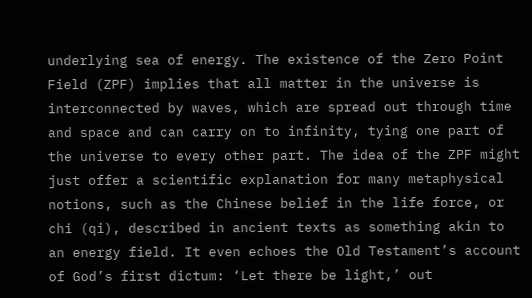underlying sea of energy. The existence of the Zero Point Field (ZPF) implies that all matter in the universe is interconnected by waves, which are spread out through time and space and can carry on to infinity, tying one part of the universe to every other part. The idea of the ZPF might just offer a scientific explanation for many metaphysical notions, such as the Chinese belief in the life force, or chi (qi), described in ancient texts as something akin to an energy field. It even echoes the Old Testament’s account of God’s first dictum: ‘Let there be light,’ out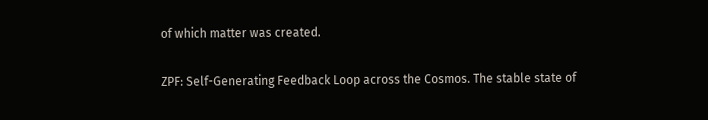of which matter was created.

ZPF: Self-Generating Feedback Loop across the Cosmos. The stable state of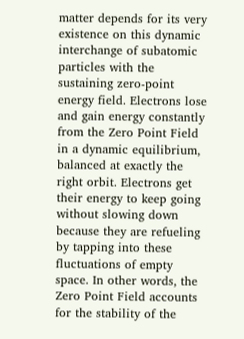matter depends for its very existence on this dynamic interchange of subatomic particles with the sustaining zero-point energy field. Electrons lose and gain energy constantly from the Zero Point Field in a dynamic equilibrium, balanced at exactly the right orbit. Electrons get their energy to keep going without slowing down because they are refueling by tapping into these fluctuations of empty space. In other words, the Zero Point Field accounts for the stability of the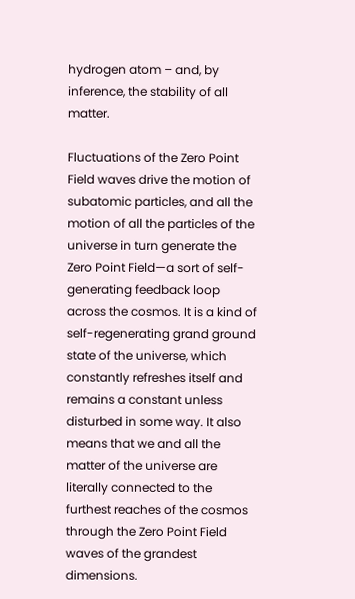hydrogen atom – and, by inference, the stability of all matter.

Fluctuations of the Zero Point Field waves drive the motion of subatomic particles, and all the motion of all the particles of the universe in turn generate the Zero Point Field—a sort of self-generating feedback loop across the cosmos. It is a kind of self-regenerating grand ground state of the universe, which constantly refreshes itself and remains a constant unless disturbed in some way. It also means that we and all the matter of the universe are literally connected to the furthest reaches of the cosmos through the Zero Point Field waves of the grandest dimensions.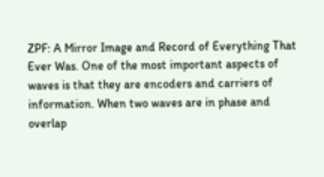ZPF: A Mirror Image and Record of Everything That Ever Was. One of the most important aspects of waves is that they are encoders and carriers of information. When two waves are in phase and overlap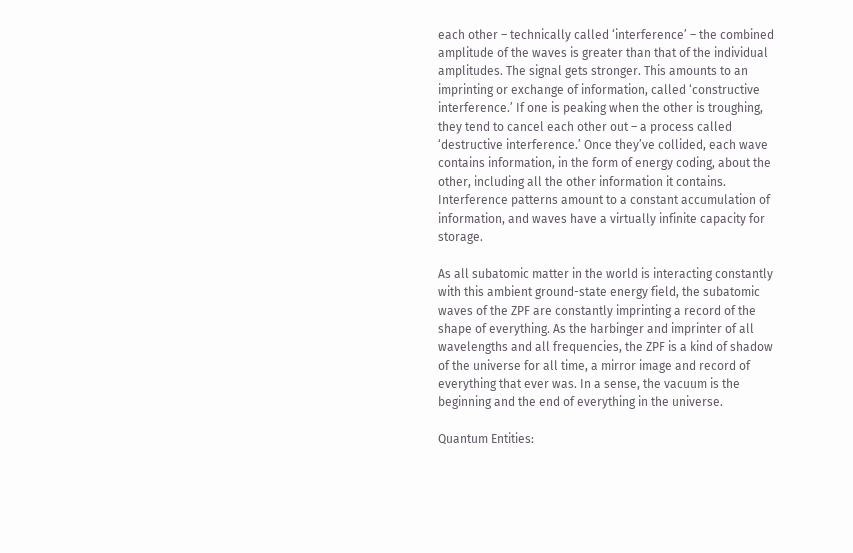each other – technically called ‘interference’ – the combined amplitude of the waves is greater than that of the individual amplitudes. The signal gets stronger. This amounts to an imprinting or exchange of information, called ‘constructive interference.’ If one is peaking when the other is troughing, they tend to cancel each other out – a process called ‘destructive interference.’ Once they’ve collided, each wave contains information, in the form of energy coding, about the other, including all the other information it contains. Interference patterns amount to a constant accumulation of information, and waves have a virtually infinite capacity for storage.

As all subatomic matter in the world is interacting constantly with this ambient ground-state energy field, the subatomic waves of the ZPF are constantly imprinting a record of the shape of everything. As the harbinger and imprinter of all wavelengths and all frequencies, the ZPF is a kind of shadow of the universe for all time, a mirror image and record of everything that ever was. In a sense, the vacuum is the beginning and the end of everything in the universe.

Quantum Entities: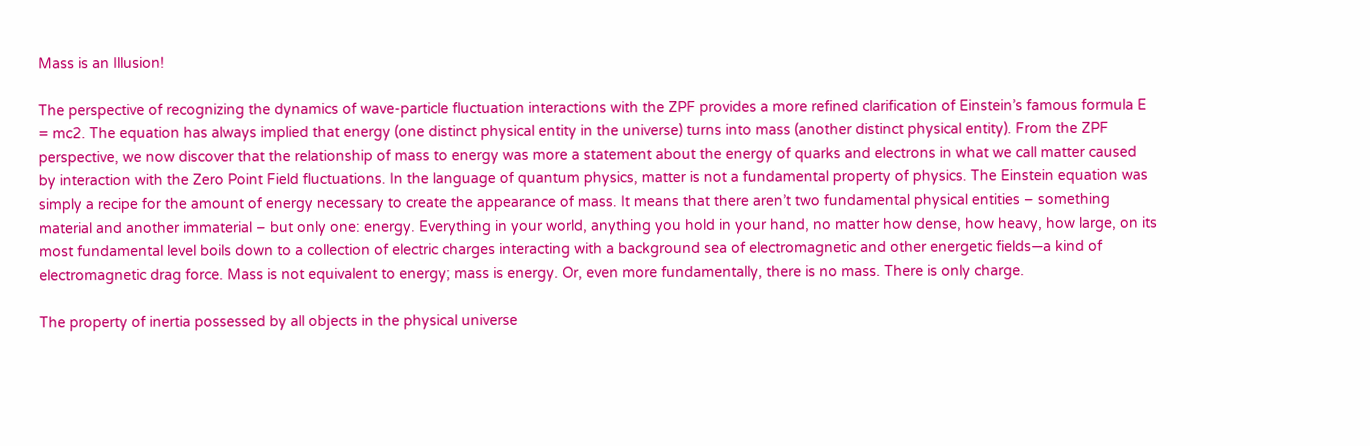Mass is an Illusion!

The perspective of recognizing the dynamics of wave-particle fluctuation interactions with the ZPF provides a more refined clarification of Einstein’s famous formula E = mc2. The equation has always implied that energy (one distinct physical entity in the universe) turns into mass (another distinct physical entity). From the ZPF perspective, we now discover that the relationship of mass to energy was more a statement about the energy of quarks and electrons in what we call matter caused by interaction with the Zero Point Field fluctuations. In the language of quantum physics, matter is not a fundamental property of physics. The Einstein equation was simply a recipe for the amount of energy necessary to create the appearance of mass. It means that there aren’t two fundamental physical entities – something material and another immaterial – but only one: energy. Everything in your world, anything you hold in your hand, no matter how dense, how heavy, how large, on its most fundamental level boils down to a collection of electric charges interacting with a background sea of electromagnetic and other energetic fields—a kind of electromagnetic drag force. Mass is not equivalent to energy; mass is energy. Or, even more fundamentally, there is no mass. There is only charge.

The property of inertia possessed by all objects in the physical universe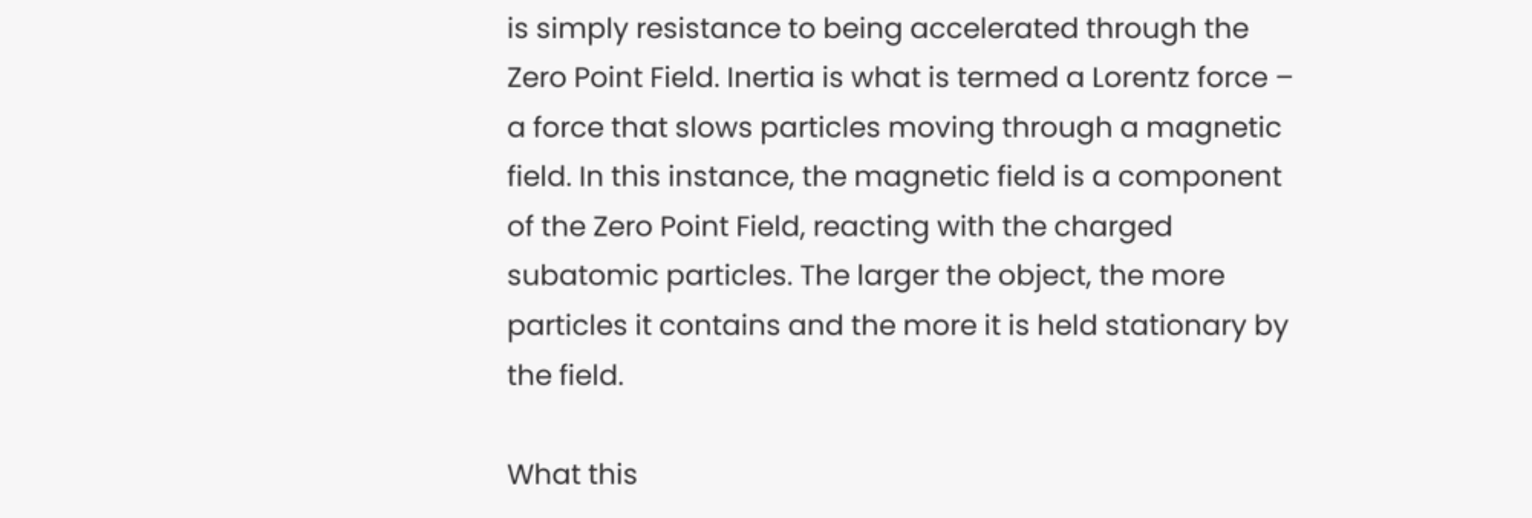is simply resistance to being accelerated through the Zero Point Field. Inertia is what is termed a Lorentz force – a force that slows particles moving through a magnetic field. In this instance, the magnetic field is a component of the Zero Point Field, reacting with the charged subatomic particles. The larger the object, the more particles it contains and the more it is held stationary by the field.

What this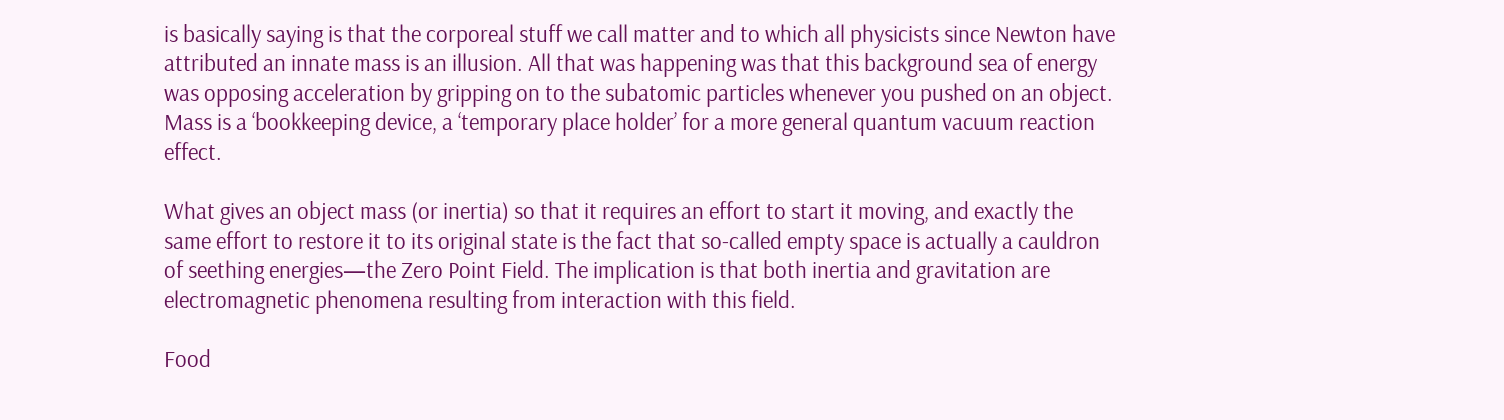is basically saying is that the corporeal stuff we call matter and to which all physicists since Newton have attributed an innate mass is an illusion. All that was happening was that this background sea of energy was opposing acceleration by gripping on to the subatomic particles whenever you pushed on an object. Mass is a ‘bookkeeping device, a ‘temporary place holder’ for a more general quantum vacuum reaction effect.

What gives an object mass (or inertia) so that it requires an effort to start it moving, and exactly the same effort to restore it to its original state is the fact that so-called empty space is actually a cauldron of seething energies—the Zero Point Field. The implication is that both inertia and gravitation are electromagnetic phenomena resulting from interaction with this field.

Food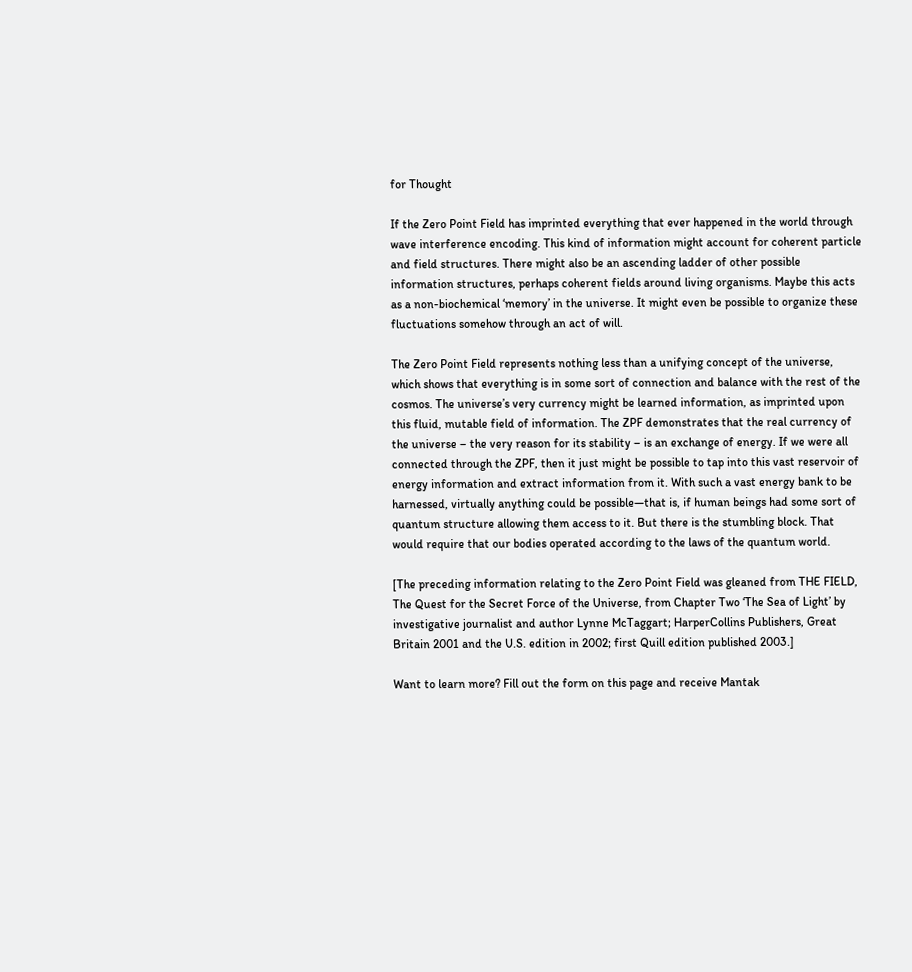for Thought

If the Zero Point Field has imprinted everything that ever happened in the world through wave interference encoding. This kind of information might account for coherent particle and field structures. There might also be an ascending ladder of other possible information structures, perhaps coherent fields around living organisms. Maybe this acts as a non-biochemical ‘memory’ in the universe. It might even be possible to organize these fluctuations somehow through an act of will.

The Zero Point Field represents nothing less than a unifying concept of the universe, which shows that everything is in some sort of connection and balance with the rest of the cosmos. The universe’s very currency might be learned information, as imprinted upon this fluid, mutable field of information. The ZPF demonstrates that the real currency of the universe – the very reason for its stability – is an exchange of energy. If we were all connected through the ZPF, then it just might be possible to tap into this vast reservoir of energy information and extract information from it. With such a vast energy bank to be harnessed, virtually anything could be possible—that is, if human beings had some sort of quantum structure allowing them access to it. But there is the stumbling block. That would require that our bodies operated according to the laws of the quantum world.

[The preceding information relating to the Zero Point Field was gleaned from THE FIELD, The Quest for the Secret Force of the Universe, from Chapter Two ‘The Sea of Light’ by investigative journalist and author Lynne McTaggart; HarperCollins Publishers, Great Britain 2001 and the U.S. edition in 2002; first Quill edition published 2003.]

Want to learn more? Fill out the form on this page and receive Mantak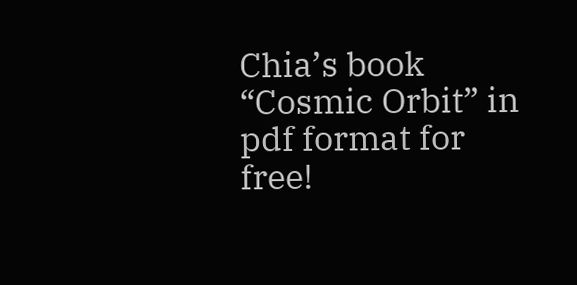Chia’s book “Cosmic Orbit” in pdf format for free!